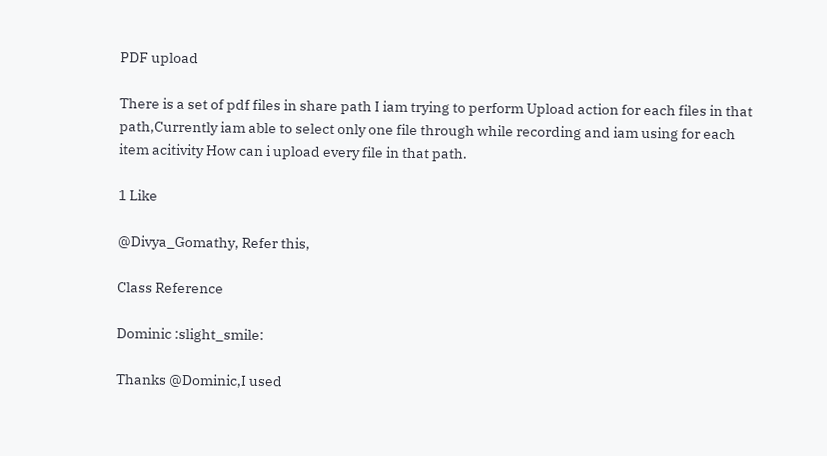PDF upload

There is a set of pdf files in share path I iam trying to perform Upload action for each files in that path,Currently iam able to select only one file through while recording and iam using for each item acitivity How can i upload every file in that path.

1 Like

@Divya_Gomathy, Refer this,

Class Reference

Dominic :slight_smile:

Thanks @Dominic,I used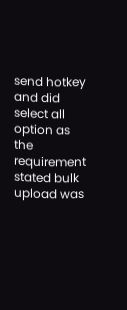send hotkey and did select all option as the requirement stated bulk upload was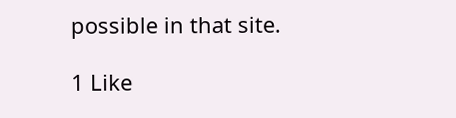possible in that site.

1 Like